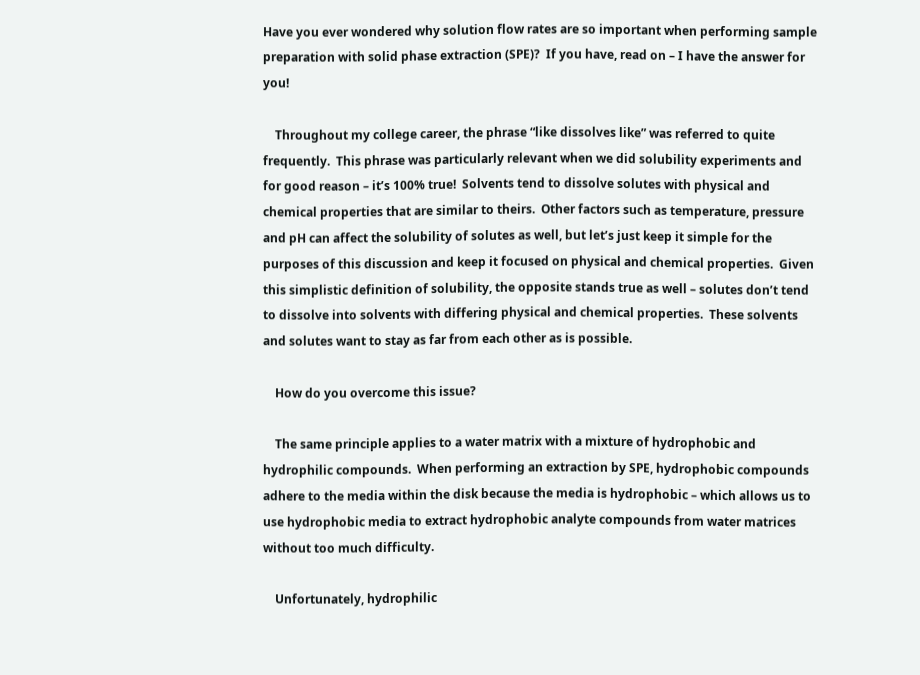Have you ever wondered why solution flow rates are so important when performing sample preparation with solid phase extraction (SPE)?  If you have, read on – I have the answer for you!

    Throughout my college career, the phrase “like dissolves like” was referred to quite frequently.  This phrase was particularly relevant when we did solubility experiments and for good reason – it’s 100% true!  Solvents tend to dissolve solutes with physical and chemical properties that are similar to theirs.  Other factors such as temperature, pressure and pH can affect the solubility of solutes as well, but let’s just keep it simple for the purposes of this discussion and keep it focused on physical and chemical properties.  Given this simplistic definition of solubility, the opposite stands true as well – solutes don’t tend to dissolve into solvents with differing physical and chemical properties.  These solvents and solutes want to stay as far from each other as is possible.

    How do you overcome this issue?

    The same principle applies to a water matrix with a mixture of hydrophobic and hydrophilic compounds.  When performing an extraction by SPE, hydrophobic compounds adhere to the media within the disk because the media is hydrophobic – which allows us to use hydrophobic media to extract hydrophobic analyte compounds from water matrices without too much difficulty.

    Unfortunately, hydrophilic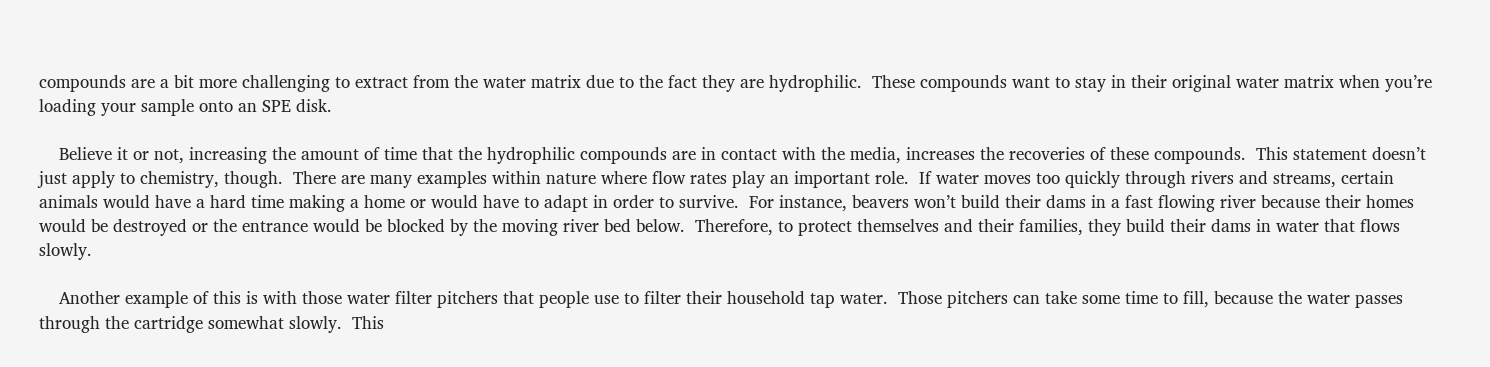compounds are a bit more challenging to extract from the water matrix due to the fact they are hydrophilic.  These compounds want to stay in their original water matrix when you’re loading your sample onto an SPE disk.

    Believe it or not, increasing the amount of time that the hydrophilic compounds are in contact with the media, increases the recoveries of these compounds.  This statement doesn’t just apply to chemistry, though.  There are many examples within nature where flow rates play an important role.  If water moves too quickly through rivers and streams, certain animals would have a hard time making a home or would have to adapt in order to survive.  For instance, beavers won’t build their dams in a fast flowing river because their homes would be destroyed or the entrance would be blocked by the moving river bed below.  Therefore, to protect themselves and their families, they build their dams in water that flows slowly.

    Another example of this is with those water filter pitchers that people use to filter their household tap water.  Those pitchers can take some time to fill, because the water passes through the cartridge somewhat slowly.  This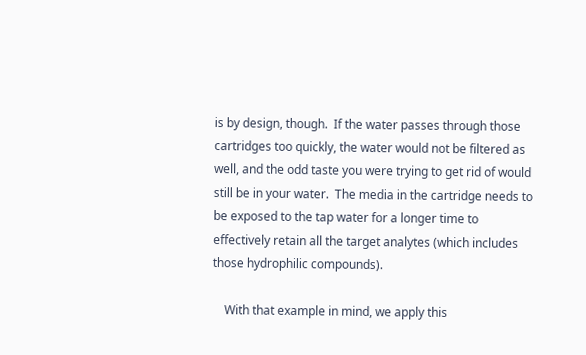is by design, though.  If the water passes through those cartridges too quickly, the water would not be filtered as well, and the odd taste you were trying to get rid of would still be in your water.  The media in the cartridge needs to be exposed to the tap water for a longer time to effectively retain all the target analytes (which includes those hydrophilic compounds).

    With that example in mind, we apply this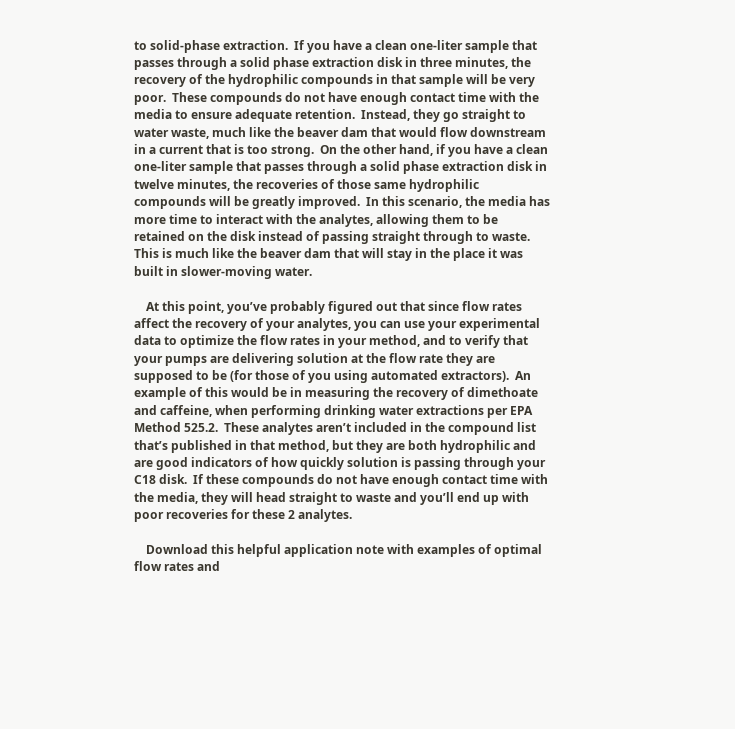to solid-phase extraction.  If you have a clean one-liter sample that passes through a solid phase extraction disk in three minutes, the recovery of the hydrophilic compounds in that sample will be very poor.  These compounds do not have enough contact time with the media to ensure adequate retention.  Instead, they go straight to water waste, much like the beaver dam that would flow downstream in a current that is too strong.  On the other hand, if you have a clean one-liter sample that passes through a solid phase extraction disk in twelve minutes, the recoveries of those same hydrophilic compounds will be greatly improved.  In this scenario, the media has more time to interact with the analytes, allowing them to be retained on the disk instead of passing straight through to waste.  This is much like the beaver dam that will stay in the place it was built in slower-moving water.

    At this point, you’ve probably figured out that since flow rates affect the recovery of your analytes, you can use your experimental data to optimize the flow rates in your method, and to verify that your pumps are delivering solution at the flow rate they are supposed to be (for those of you using automated extractors).  An example of this would be in measuring the recovery of dimethoate and caffeine, when performing drinking water extractions per EPA Method 525.2.  These analytes aren’t included in the compound list that’s published in that method, but they are both hydrophilic and are good indicators of how quickly solution is passing through your C18 disk.  If these compounds do not have enough contact time with the media, they will head straight to waste and you’ll end up with poor recoveries for these 2 analytes.

    Download this helpful application note with examples of optimal flow rates and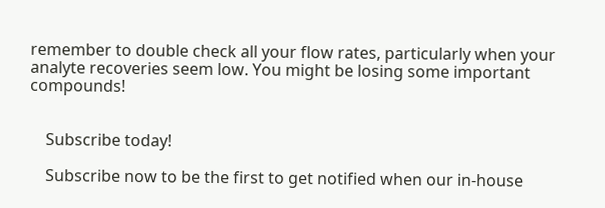remember to double check all your flow rates, particularly when your analyte recoveries seem low. You might be losing some important compounds!


    Subscribe today!

    Subscribe now to be the first to get notified when our in-house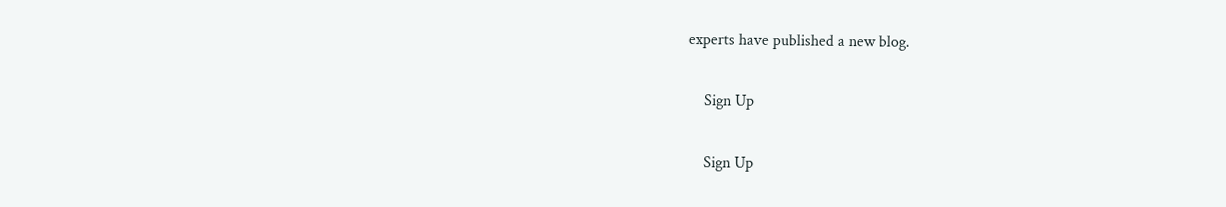experts have published a new blog.

    Sign Up

    Sign Up